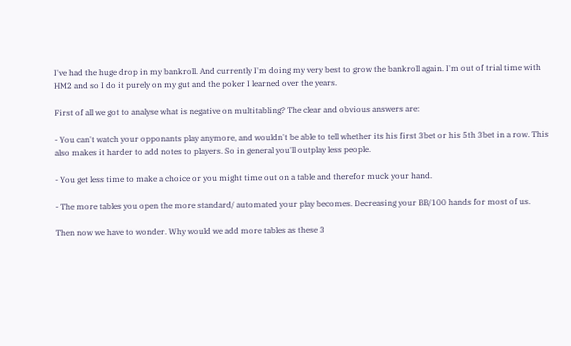I've had the huge drop in my bankroll. And currently I'm doing my very best to grow the bankroll again. I'm out of trial time with HM2 and so I do it purely on my gut and the poker I learned over the years.

First of all we got to analyse what is negative on multitabling? The clear and obvious answers are:

- You can't watch your opponants play anymore, and wouldn't be able to tell whether its his first 3bet or his 5th 3bet in a row. This also makes it harder to add notes to players. So in general you'll outplay less people.

- You get less time to make a choice or you might time out on a table and therefor muck your hand.

- The more tables you open the more standard/ automated your play becomes. Decreasing your BB/100 hands for most of us.

Then now we have to wonder. Why would we add more tables as these 3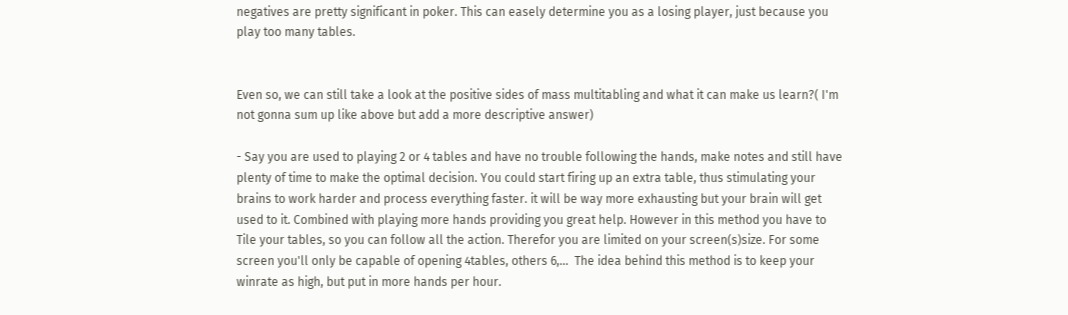negatives are pretty significant in poker. This can easely determine you as a losing player, just because you play too many tables.


Even so, we can still take a look at the positive sides of mass multitabling and what it can make us learn?( I'm not gonna sum up like above but add a more descriptive answer)

- Say you are used to playing 2 or 4 tables and have no trouble following the hands, make notes and still have plenty of time to make the optimal decision. You could start firing up an extra table, thus stimulating your brains to work harder and process everything faster. it will be way more exhausting but your brain will get used to it. Combined with playing more hands providing you great help. However in this method you have to Tile your tables, so you can follow all the action. Therefor you are limited on your screen(s)size. For some screen you'll only be capable of opening 4tables, others 6,...  The idea behind this method is to keep your winrate as high, but put in more hands per hour.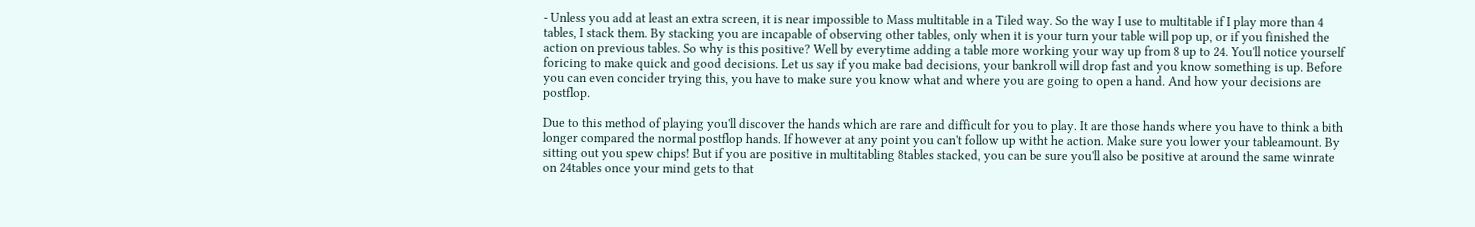- Unless you add at least an extra screen, it is near impossible to Mass multitable in a Tiled way. So the way I use to multitable if I play more than 4 tables, I stack them. By stacking you are incapable of observing other tables, only when it is your turn your table will pop up, or if you finished the action on previous tables. So why is this positive? Well by everytime adding a table more working your way up from 8 up to 24. You'll notice yourself foricing to make quick and good decisions. Let us say if you make bad decisions, your bankroll will drop fast and you know something is up. Before you can even concider trying this, you have to make sure you know what and where you are going to open a hand. And how your decisions are postflop.

Due to this method of playing you'll discover the hands which are rare and difficult for you to play. It are those hands where you have to think a bith longer compared the normal postflop hands. If however at any point you can't follow up witht he action. Make sure you lower your tableamount. By sitting out you spew chips! But if you are positive in multitabling 8tables stacked, you can be sure you'll also be positive at around the same winrate on 24tables once your mind gets to that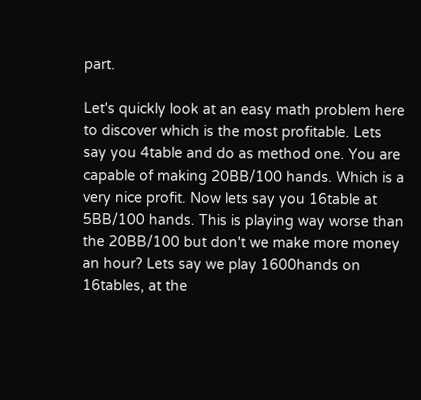part.

Let's quickly look at an easy math problem here to discover which is the most profitable. Lets say you 4table and do as method one. You are capable of making 20BB/100 hands. Which is a very nice profit. Now lets say you 16table at 5BB/100 hands. This is playing way worse than the 20BB/100 but don't we make more money an hour? Lets say we play 1600hands on 16tables, at the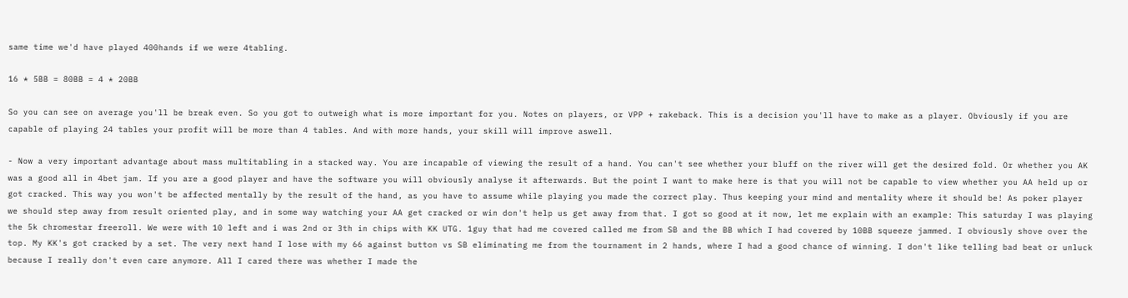same time we'd have played 400hands if we were 4tabling.

16 * 5BB = 80BB = 4 * 20BB

So you can see on average you'll be break even. So you got to outweigh what is more important for you. Notes on players, or VPP + rakeback. This is a decision you'll have to make as a player. Obviously if you are capable of playing 24 tables your profit will be more than 4 tables. And with more hands, your skill will improve aswell.

- Now a very important advantage about mass multitabling in a stacked way. You are incapable of viewing the result of a hand. You can't see whether your bluff on the river will get the desired fold. Or whether you AK was a good all in 4bet jam. If you are a good player and have the software you will obviously analyse it afterwards. But the point I want to make here is that you will not be capable to view whether you AA held up or got cracked. This way you won't be affected mentally by the result of the hand, as you have to assume while playing you made the correct play. Thus keeping your mind and mentality where it should be! As poker player we should step away from result oriented play, and in some way watching your AA get cracked or win don't help us get away from that. I got so good at it now, let me explain with an example: This saturday I was playing the 5k chromestar freeroll. We were with 10 left and i was 2nd or 3th in chips with KK UTG. 1guy that had me covered called me from SB and the BB which I had covered by 10BB squeeze jammed. I obviously shove over the top. My KK's got cracked by a set. The very next hand I lose with my 66 against button vs SB eliminating me from the tournament in 2 hands, where I had a good chance of winning. I don't like telling bad beat or unluck because I really don't even care anymore. All I cared there was whether I made the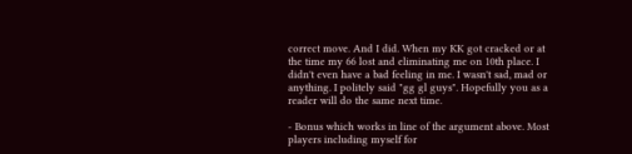correct move. And I did. When my KK got cracked or at the time my 66 lost and eliminating me on 10th place. I didn't even have a bad feeling in me. I wasn't sad, mad or anything. I politely said "gg gl guys". Hopefully you as a reader will do the same next time.

- Bonus which works in line of the argument above. Most players including myself for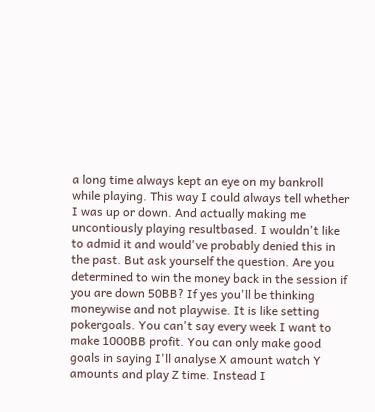a long time always kept an eye on my bankroll while playing. This way I could always tell whether I was up or down. And actually making me uncontiously playing resultbased. I wouldn't like to admid it and would've probably denied this in the past. But ask yourself the question. Are you determined to win the money back in the session if you are down 50BB? If yes you'll be thinking moneywise and not playwise. It is like setting pokergoals. You can't say every week I want to make 1000BB profit. You can only make good goals in saying I'll analyse X amount watch Y amounts and play Z time. Instead I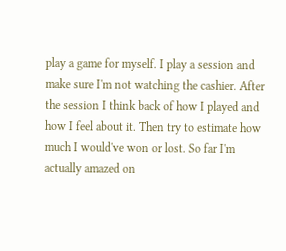play a game for myself. I play a session and make sure I'm not watching the cashier. After the session I think back of how I played and how I feel about it. Then try to estimate how much I would've won or lost. So far I'm actually amazed on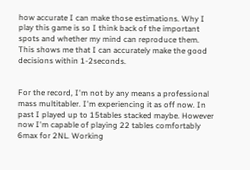how accurate I can make those estimations. Why I play this game is so I think back of the important spots and whether my mind can reproduce them. This shows me that I can accurately make the good decisions within 1-2seconds.


For the record, I'm not by any means a professional mass multitabler. I'm experiencing it as off now. In past I played up to 15tables stacked maybe. However now I'm capable of playing 22 tables comfortably 6max for 2NL. Working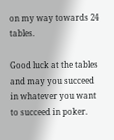on my way towards 24 tables.

Good luck at the tables and may you succeed in whatever you want to succeed in poker.